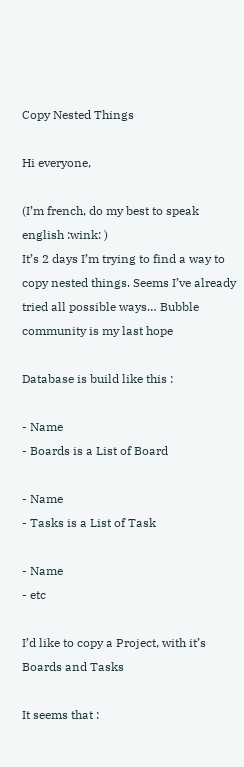Copy Nested Things

Hi everyone,

(I’m french, do my best to speak english :wink: )
It’s 2 days I’m trying to find a way to copy nested things. Seems I’ve already tried all possible ways… Bubble community is my last hope

Database is build like this :

- Name
- Boards is a List of Board

- Name
- Tasks is a List of Task

- Name
- etc

I’d like to copy a Project, with it’s Boards and Tasks

It seems that :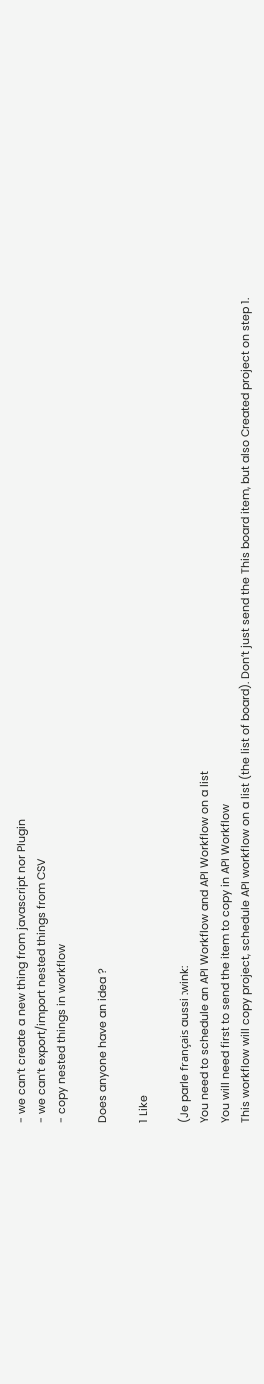- we can’t create a new thing from javascript nor Plugin
- we can’t export/import nested things from CSV
- copy nested things in workflow

Does anyone have an idea ?

1 Like

(Je parle français aussi :wink:
You need to schedule an API Workflow and API Workflow on a list
You will need first to send the item to copy in API Workflow
This workflow will copy project, schedule API workflow on a list (the list of board). Don’t just send the This board item, but also Created project on step 1.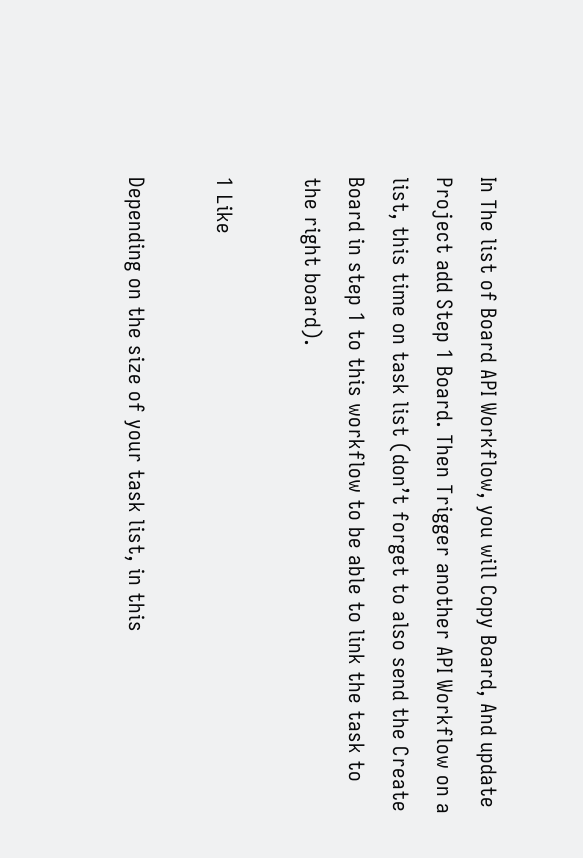In The list of Board API Workflow, you will Copy Board, And update Project add Step 1 Board. Then Trigger another API Workflow on a list, this time on task list (don’t forget to also send the Create Board in step 1 to this workflow to be able to link the task to the right board).

1 Like

Depending on the size of your task list, in this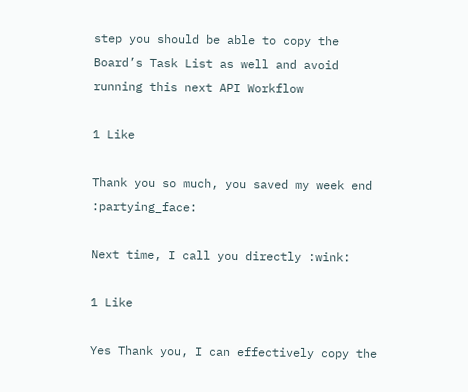step you should be able to copy the Board’s Task List as well and avoid running this next API Workflow

1 Like

Thank you so much, you saved my week end :partying_face:

Next time, I call you directly :wink:

1 Like

Yes Thank you, I can effectively copy the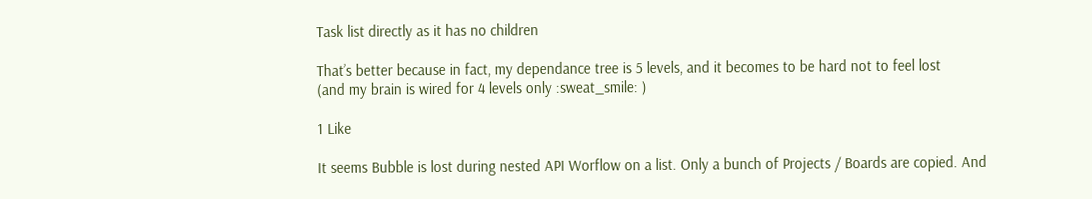Task list directly as it has no children

That’s better because in fact, my dependance tree is 5 levels, and it becomes to be hard not to feel lost
(and my brain is wired for 4 levels only :sweat_smile: )

1 Like

It seems Bubble is lost during nested API Worflow on a list. Only a bunch of Projects / Boards are copied. And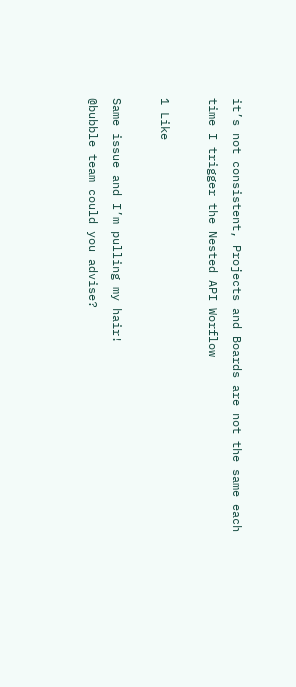it’s not consistent, Projects and Boards are not the same each time I trigger the Nested API Worflow

1 Like

Same issue and I’m pulling my hair!
@bubble team could you advise?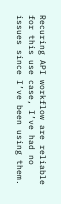Recuring API workflow are reliable for this use case, I’ve had no issues since I’ve been using them.